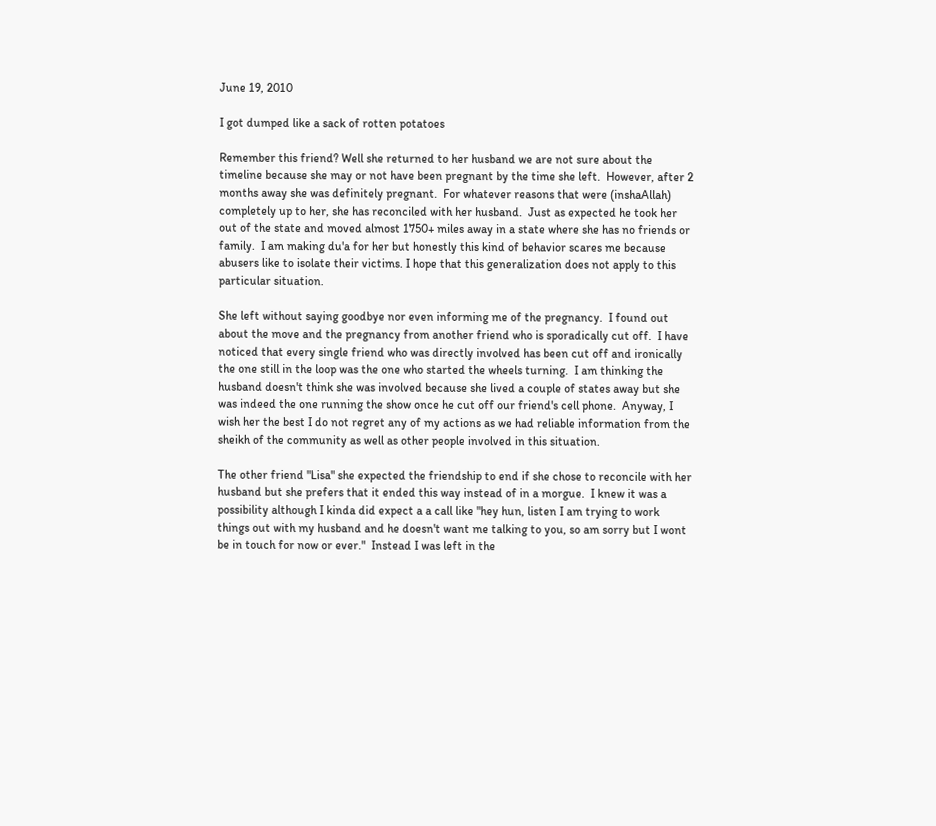June 19, 2010

I got dumped like a sack of rotten potatoes

Remember this friend? Well she returned to her husband we are not sure about the timeline because she may or not have been pregnant by the time she left.  However, after 2 months away she was definitely pregnant.  For whatever reasons that were (inshaAllah) completely up to her, she has reconciled with her husband.  Just as expected he took her out of the state and moved almost 1750+ miles away in a state where she has no friends or family.  I am making du'a for her but honestly this kind of behavior scares me because abusers like to isolate their victims. I hope that this generalization does not apply to this particular situation.

She left without saying goodbye nor even informing me of the pregnancy.  I found out about the move and the pregnancy from another friend who is sporadically cut off.  I have noticed that every single friend who was directly involved has been cut off and ironically the one still in the loop was the one who started the wheels turning.  I am thinking the husband doesn't think she was involved because she lived a couple of states away but she was indeed the one running the show once he cut off our friend's cell phone.  Anyway, I wish her the best I do not regret any of my actions as we had reliable information from the sheikh of the community as well as other people involved in this situation.

The other friend "Lisa" she expected the friendship to end if she chose to reconcile with her husband but she prefers that it ended this way instead of in a morgue.  I knew it was a possibility although I kinda did expect a a call like "hey hun, listen I am trying to work things out with my husband and he doesn't want me talking to you, so am sorry but I wont be in touch for now or ever."  Instead I was left in the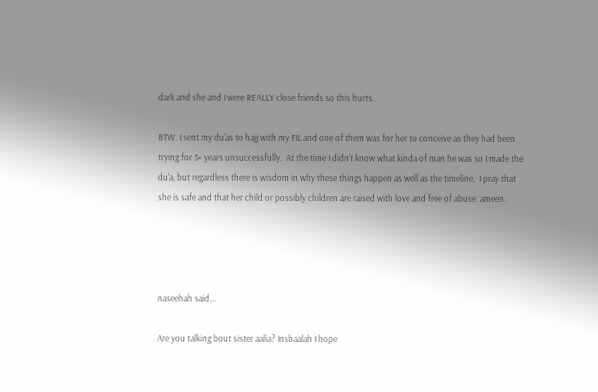dark and she and I were REALLY close friends so this hurts.

BTW. I sent my du'as to hajj with my FIL and one of them was for her to conceive as they had been trying for 5+ years unsuccessfully.  At the time I didn't know what kinda of man he was so I made the du'a, but regardless there is wisdom in why these things happen as well as the timeline.  I pray that she is safe and that her child or possibly children are raised with love and free of abuse. ameen.




naseehah said...

Are you talking bout sister aalia? Inshaalah I hope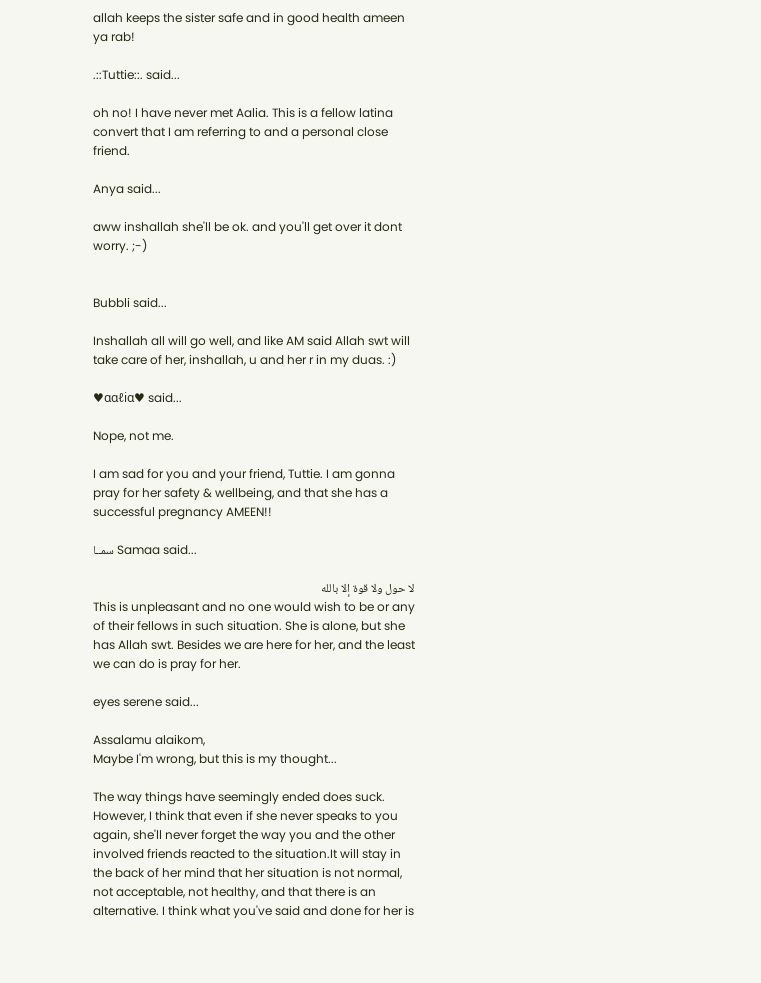allah keeps the sister safe and in good health ameen ya rab!

.::Tuttie::. said...

oh no! I have never met Aalia. This is a fellow latina convert that I am referring to and a personal close friend.

Anya said...

aww inshallah she'll be ok. and you'll get over it dont worry. ;-)


Bubbli said...

Inshallah all will go well, and like AM said Allah swt will take care of her, inshallah, u and her r in my duas. :)

♥ααℓiα♥ said...

Nope, not me.

I am sad for you and your friend, Tuttie. I am gonna pray for her safety & wellbeing, and that she has a successful pregnancy AMEEN!!

سمــا Samaa said...

لا حول ولا قوة إلا بالله
This is unpleasant and no one would wish to be or any of their fellows in such situation. She is alone, but she has Allah swt. Besides we are here for her, and the least we can do is pray for her.

eyes serene said...

Assalamu alaikom,
Maybe I'm wrong, but this is my thought...

The way things have seemingly ended does suck. However, I think that even if she never speaks to you again, she'll never forget the way you and the other involved friends reacted to the situation.It will stay in the back of her mind that her situation is not normal, not acceptable, not healthy, and that there is an alternative. I think what you've said and done for her is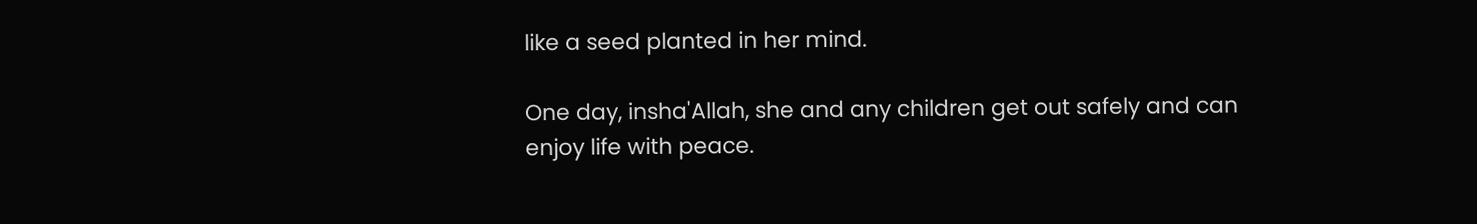like a seed planted in her mind.

One day, insha'Allah, she and any children get out safely and can enjoy life with peace.